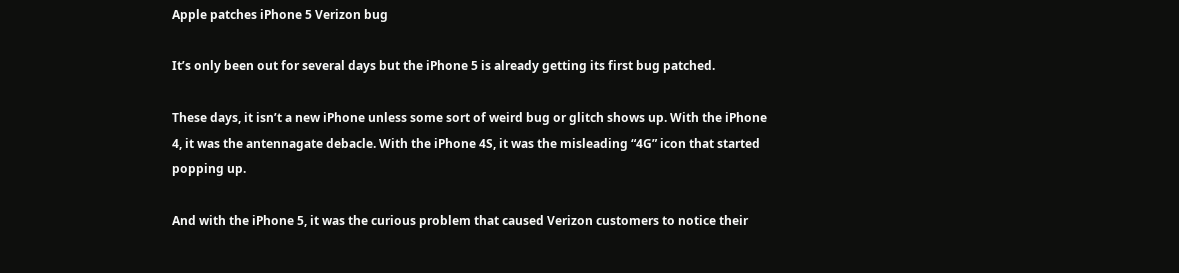Apple patches iPhone 5 Verizon bug

It’s only been out for several days but the iPhone 5 is already getting its first bug patched.

These days, it isn’t a new iPhone unless some sort of weird bug or glitch shows up. With the iPhone 4, it was the antennagate debacle. With the iPhone 4S, it was the misleading “4G” icon that started popping up.

And with the iPhone 5, it was the curious problem that caused Verizon customers to notice their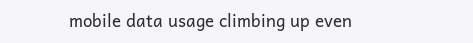mobile data usage climbing up even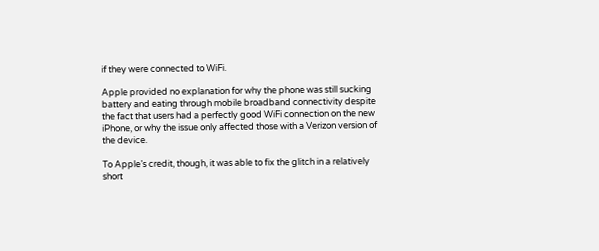if they were connected to WiFi.

Apple provided no explanation for why the phone was still sucking battery and eating through mobile broadband connectivity despite the fact that users had a perfectly good WiFi connection on the new iPhone, or why the issue only affected those with a Verizon version of the device.

To Apple’s credit, though, it was able to fix the glitch in a relatively short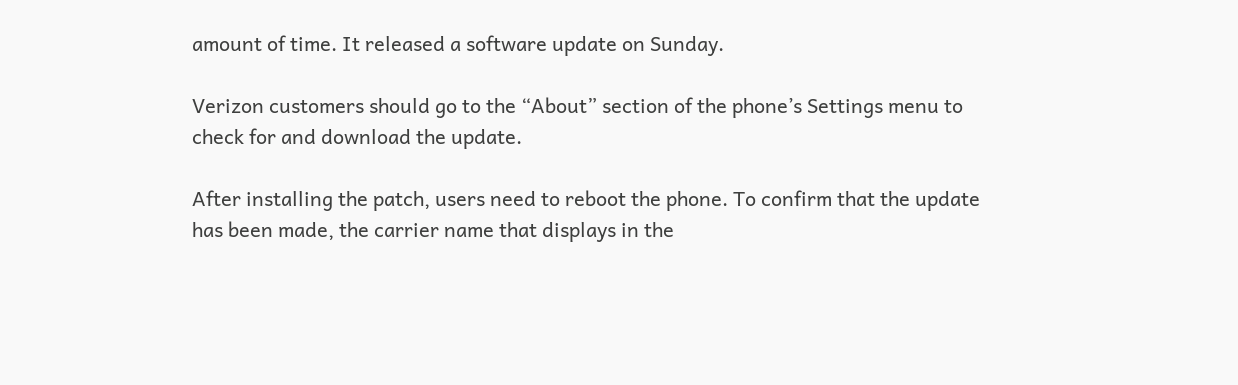amount of time. It released a software update on Sunday.

Verizon customers should go to the “About” section of the phone’s Settings menu to check for and download the update.

After installing the patch, users need to reboot the phone. To confirm that the update has been made, the carrier name that displays in the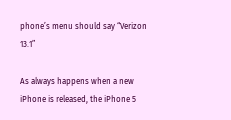phone’s menu should say “Verizon 13.1”

As always happens when a new iPhone is released, the iPhone 5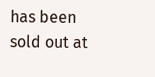has been sold out at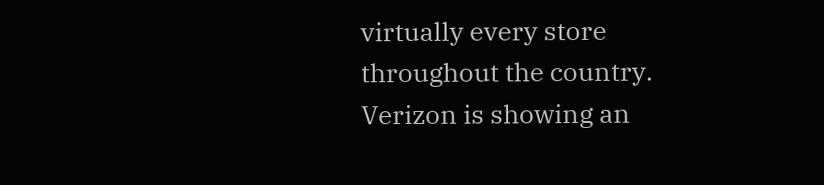virtually every store throughout the country. Verizon is showing an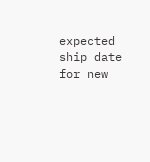expected ship date for new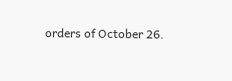orders of October 26.